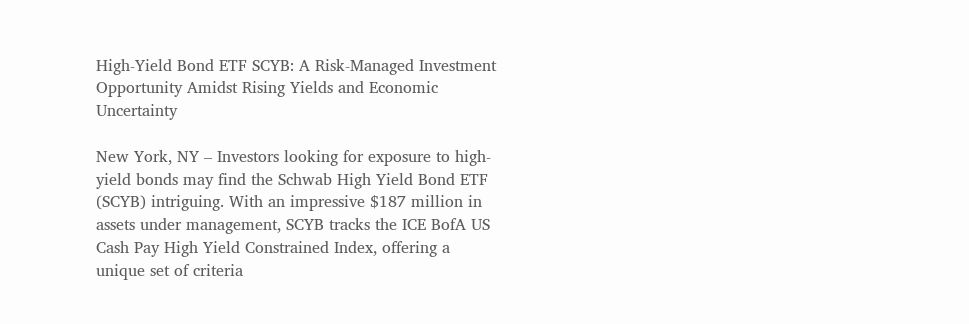High-Yield Bond ETF SCYB: A Risk-Managed Investment Opportunity Amidst Rising Yields and Economic Uncertainty

New York, NY – Investors looking for exposure to high-yield bonds may find the Schwab High Yield Bond ETF (SCYB) intriguing. With an impressive $187 million in assets under management, SCYB tracks the ICE BofA US Cash Pay High Yield Constrained Index, offering a unique set of criteria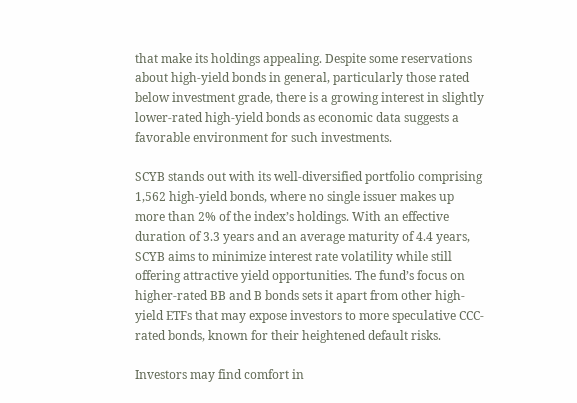that make its holdings appealing. Despite some reservations about high-yield bonds in general, particularly those rated below investment grade, there is a growing interest in slightly lower-rated high-yield bonds as economic data suggests a favorable environment for such investments.

SCYB stands out with its well-diversified portfolio comprising 1,562 high-yield bonds, where no single issuer makes up more than 2% of the index’s holdings. With an effective duration of 3.3 years and an average maturity of 4.4 years, SCYB aims to minimize interest rate volatility while still offering attractive yield opportunities. The fund’s focus on higher-rated BB and B bonds sets it apart from other high-yield ETFs that may expose investors to more speculative CCC-rated bonds, known for their heightened default risks.

Investors may find comfort in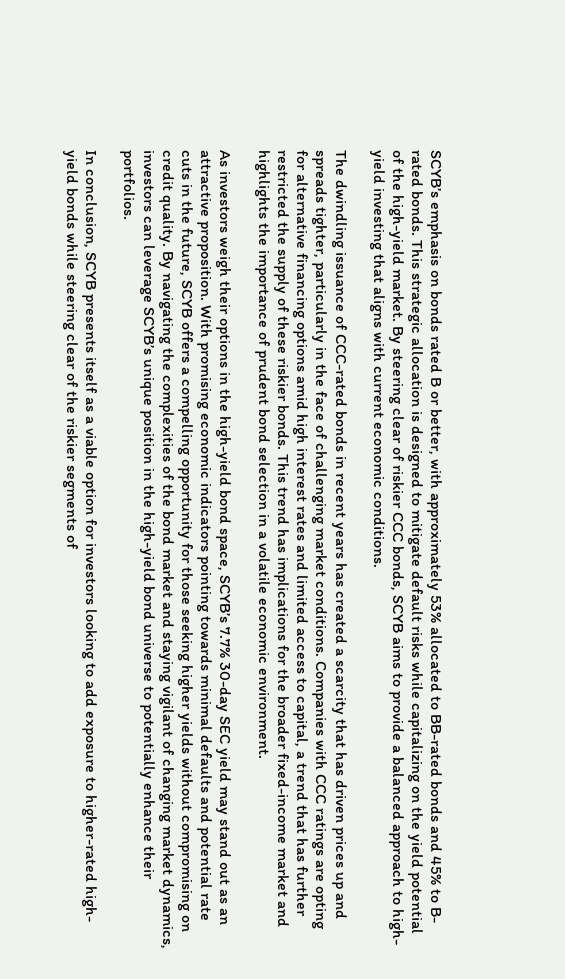SCYB’s emphasis on bonds rated B or better, with approximately 53% allocated to BB-rated bonds and 45% to B-rated bonds. This strategic allocation is designed to mitigate default risks while capitalizing on the yield potential of the high-yield market. By steering clear of riskier CCC bonds, SCYB aims to provide a balanced approach to high-yield investing that aligns with current economic conditions.

The dwindling issuance of CCC-rated bonds in recent years has created a scarcity that has driven prices up and spreads tighter, particularly in the face of challenging market conditions. Companies with CCC ratings are opting for alternative financing options amid high interest rates and limited access to capital, a trend that has further restricted the supply of these riskier bonds. This trend has implications for the broader fixed-income market and highlights the importance of prudent bond selection in a volatile economic environment.

As investors weigh their options in the high-yield bond space, SCYB’s 7.7% 30-day SEC yield may stand out as an attractive proposition. With promising economic indicators pointing towards minimal defaults and potential rate cuts in the future, SCYB offers a compelling opportunity for those seeking higher yields without compromising on credit quality. By navigating the complexities of the bond market and staying vigilant of changing market dynamics, investors can leverage SCYB’s unique position in the high-yield bond universe to potentially enhance their portfolios.

In conclusion, SCYB presents itself as a viable option for investors looking to add exposure to higher-rated high-yield bonds while steering clear of the riskier segments of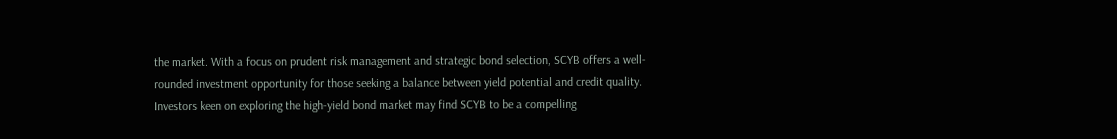the market. With a focus on prudent risk management and strategic bond selection, SCYB offers a well-rounded investment opportunity for those seeking a balance between yield potential and credit quality. Investors keen on exploring the high-yield bond market may find SCYB to be a compelling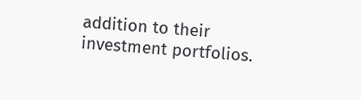addition to their investment portfolios.